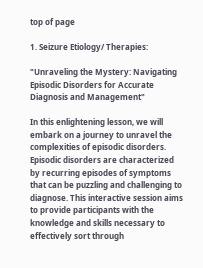top of page

1. Seizure Etiology/ Therapies:

"Unraveling the Mystery: Navigating Episodic Disorders for Accurate Diagnosis and Management"

In this enlightening lesson, we will embark on a journey to unravel the complexities of episodic disorders. Episodic disorders are characterized by recurring episodes of symptoms that can be puzzling and challenging to diagnose. This interactive session aims to provide participants with the knowledge and skills necessary to effectively sort through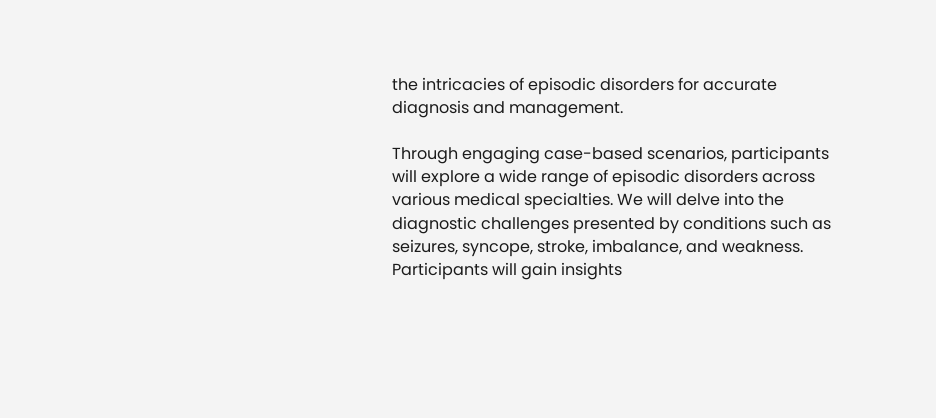the intricacies of episodic disorders for accurate diagnosis and management.

Through engaging case-based scenarios, participants will explore a wide range of episodic disorders across various medical specialties. We will delve into the diagnostic challenges presented by conditions such as seizures, syncope, stroke, imbalance, and weakness. Participants will gain insights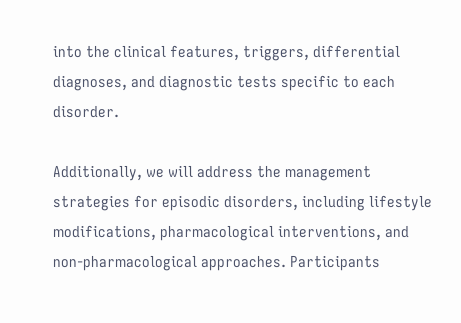into the clinical features, triggers, differential diagnoses, and diagnostic tests specific to each disorder.

Additionally, we will address the management strategies for episodic disorders, including lifestyle modifications, pharmacological interventions, and non-pharmacological approaches. Participants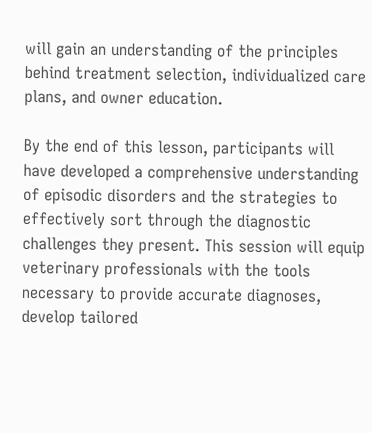will gain an understanding of the principles behind treatment selection, individualized care plans, and owner education.

By the end of this lesson, participants will have developed a comprehensive understanding of episodic disorders and the strategies to effectively sort through the diagnostic challenges they present. This session will equip veterinary professionals with the tools necessary to provide accurate diagnoses, develop tailored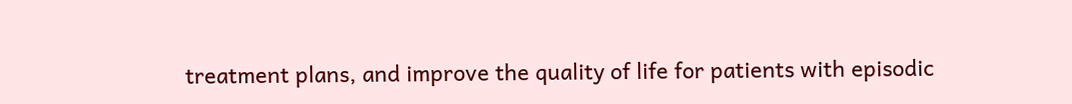treatment plans, and improve the quality of life for patients with episodic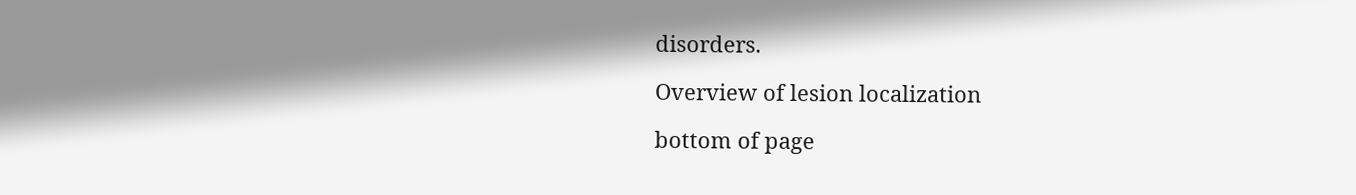disorders.

Overview of lesion localization

bottom of page